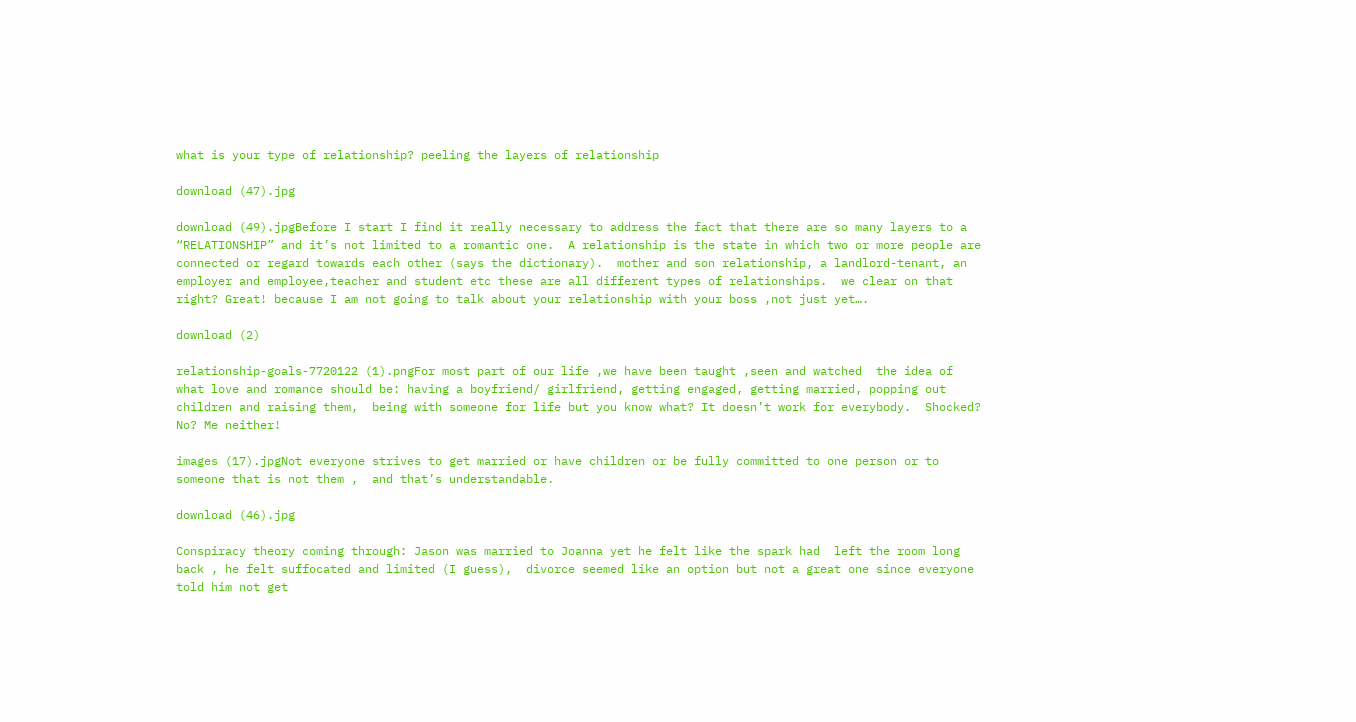what is your type of relationship? peeling the layers of relationship

download (47).jpg

download (49).jpgBefore I start I find it really necessary to address the fact that there are so many layers to a “RELATIONSHIP” and it’s not limited to a romantic one.  A relationship is the state in which two or more people are connected or regard towards each other (says the dictionary).  mother and son relationship, a landlord-tenant, an employer and employee,teacher and student etc these are all different types of relationships.  we clear on that right? Great! because I am not going to talk about your relationship with your boss ,not just yet….

download (2)

relationship-goals-7720122 (1).pngFor most part of our life ,we have been taught ,seen and watched  the idea of what love and romance should be: having a boyfriend/ girlfriend, getting engaged, getting married, popping out children and raising them,  being with someone for life but you know what? It doesn’t work for everybody.  Shocked? No? Me neither!

images (17).jpgNot everyone strives to get married or have children or be fully committed to one person or to someone that is not them ,  and that’s understandable.

download (46).jpg

Conspiracy theory coming through: Jason was married to Joanna yet he felt like the spark had  left the room long back , he felt suffocated and limited (I guess),  divorce seemed like an option but not a great one since everyone told him not get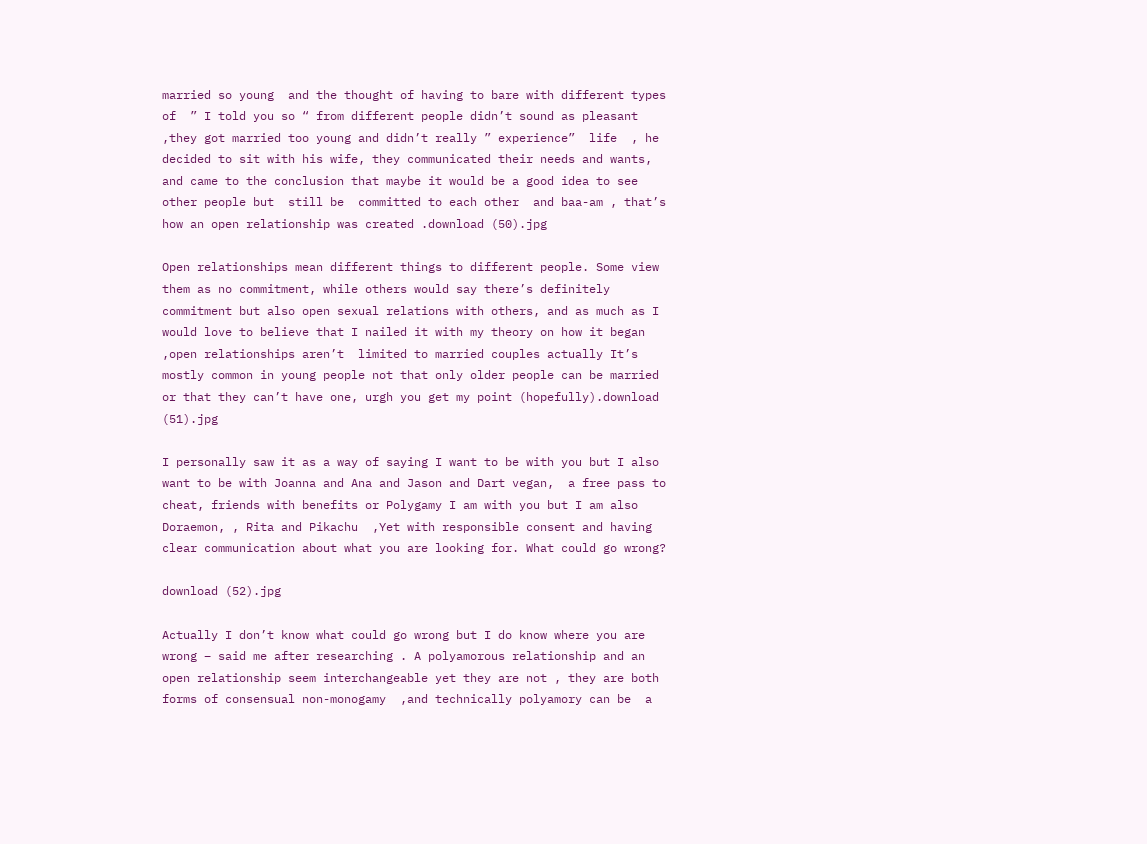married so young  and the thought of having to bare with different types of  ” I told you so “ from different people didn’t sound as pleasant ,they got married too young and didn’t really ” experience”  life  , he decided to sit with his wife, they communicated their needs and wants, and came to the conclusion that maybe it would be a good idea to see other people but  still be  committed to each other  and baa-am , that’s how an open relationship was created .download (50).jpg

Open relationships mean different things to different people. Some view them as no commitment, while others would say there’s definitely commitment but also open sexual relations with others, and as much as I would love to believe that I nailed it with my theory on how it began ,open relationships aren’t  limited to married couples actually It’s mostly common in young people not that only older people can be married or that they can’t have one, urgh you get my point (hopefully).download (51).jpg

I personally saw it as a way of saying I want to be with you but I also want to be with Joanna and Ana and Jason and Dart vegan,  a free pass to cheat, friends with benefits or Polygamy I am with you but I am also Doraemon, , Rita and Pikachu  ,Yet with responsible consent and having clear communication about what you are looking for. What could go wrong?

download (52).jpg

Actually I don’t know what could go wrong but I do know where you are wrong – said me after researching . A polyamorous relationship and an open relationship seem interchangeable yet they are not , they are both forms of consensual non-monogamy  ,and technically polyamory can be  a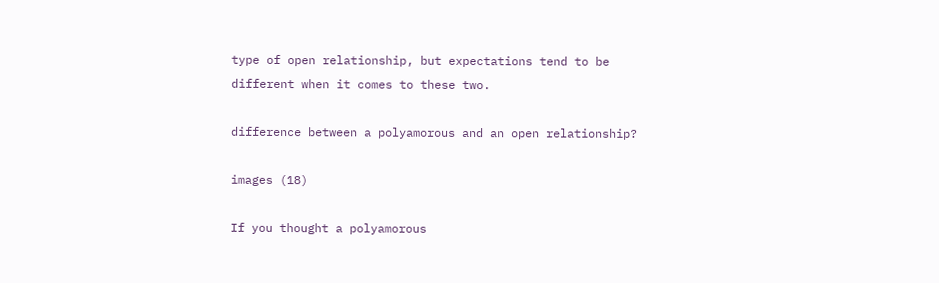type of open relationship, but expectations tend to be different when it comes to these two.

difference between a polyamorous and an open relationship?

images (18)

If you thought a polyamorous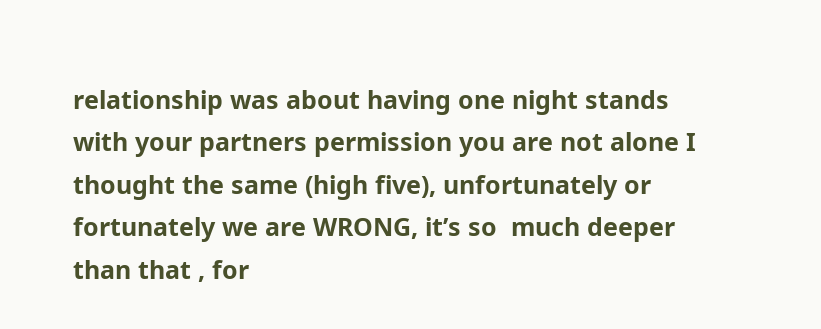relationship was about having one night stands with your partners permission you are not alone I thought the same (high five), unfortunately or fortunately we are WRONG, it’s so  much deeper than that , for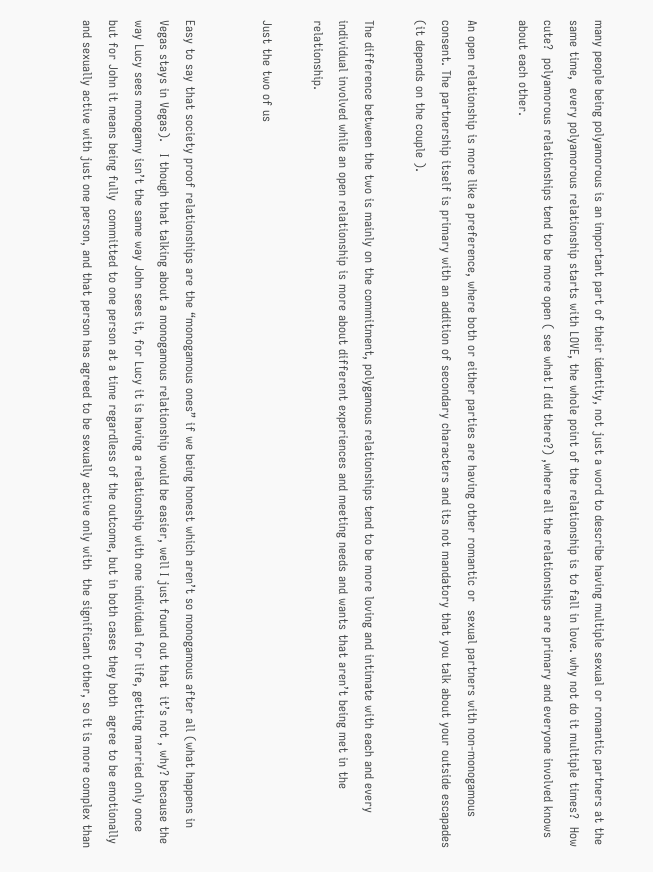many people being polyamorous is an important part of their identity, not just a word to describe having multiple sexual or romantic partners at the same time,  every polyamorous relationship starts with LOVE, the whole point of the relationship is to fall in love. why not do it multiple times?  How cute?  polyamorous relationships tend to be more open ( see what I did there?) ,where all the relationships are primary and everyone involved knows about each other.

An open relationship is more like a preference, where both or either parties are having other romantic or  sexual partners with non-monogamous consent. The partnership itself is primary with an addition of secondary characters and its not mandatory that you talk about your outside escapades (it depends on the couple ).

The difference between the two is mainly on the commitment, polygamous relationships tend to be more loving and intimate with each and every individual involved while an open relationship is more about different experiences and meeting needs and wants that aren’t being met in the relationship.

Just the two of us


Easy to say that society proof relationships are the “monogamous ones” if we being honest which aren’t so monogamous after all (what happens in Vegas stays in Vegas).   I though that talking about a monogamous relationship would be easier, well I just found out that  it’s not , why? because the way Lucy sees monogamy isn’t the same way John sees it, for Lucy it is having a relationship with one individual for life, getting married only once  but for John it means being fully  committed to one person at a time regardless of the outcome, but in both cases they both  agree to be emotionally and sexually active with just one person, and that person has agreed to be sexually active only with  the significant other, so it is more complex than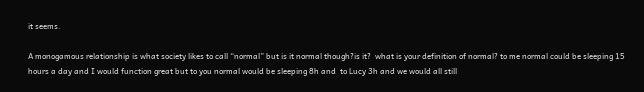it seems.

A monogamous relationship is what society likes to call “normal” but is it normal though?is it?  what is your definition of normal? to me normal could be sleeping 15 hours a day and I would function great but to you normal would be sleeping 8h and  to Lucy 3h and we would all still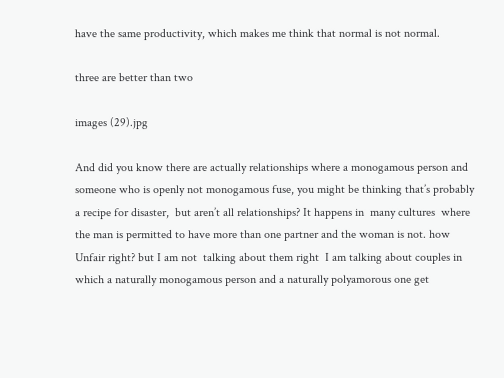have the same productivity, which makes me think that normal is not normal.

three are better than two

images (29).jpg

And did you know there are actually relationships where a monogamous person and someone who is openly not monogamous fuse, you might be thinking that’s probably a recipe for disaster,  but aren’t all relationships? It happens in  many cultures  where the man is permitted to have more than one partner and the woman is not. how Unfair right? but I am not  talking about them right  I am talking about couples in which a naturally monogamous person and a naturally polyamorous one get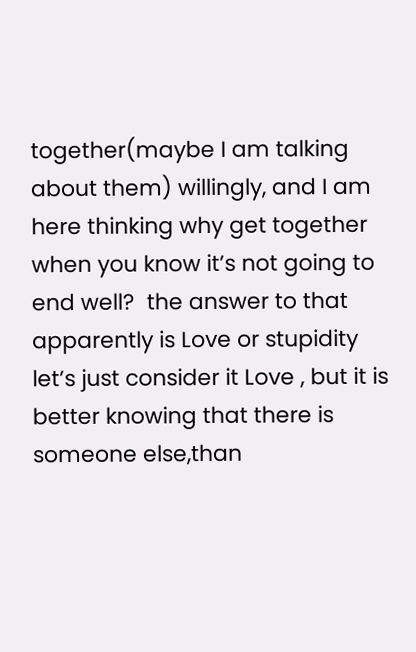together(maybe I am talking about them) willingly, and I am here thinking why get together when you know it’s not going to end well?  the answer to that apparently is Love or stupidity  let’s just consider it Love , but it is better knowing that there is someone else,than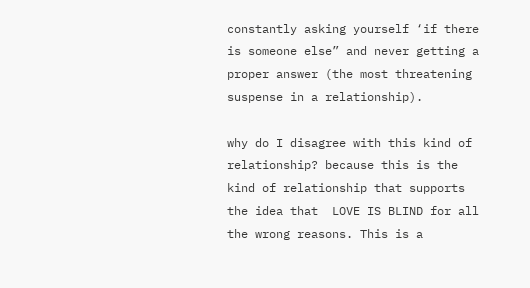constantly asking yourself ‘if there is someone else” and never getting a proper answer (the most threatening suspense in a relationship).

why do I disagree with this kind of relationship? because this is the kind of relationship that supports the idea that  LOVE IS BLIND for all the wrong reasons. This is a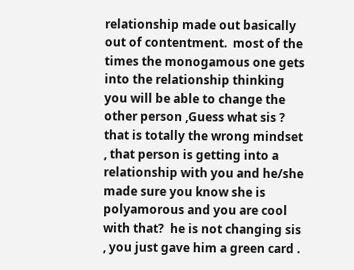relationship made out basically out of contentment.  most of the times the monogamous one gets into the relationship thinking you will be able to change the other person ,Guess what sis ? that is totally the wrong mindset , that person is getting into a relationship with you and he/she made sure you know she is polyamorous and you are cool with that?  he is not changing sis , you just gave him a green card .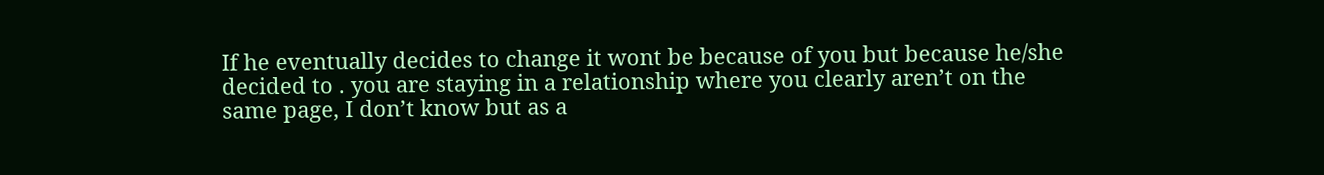If he eventually decides to change it wont be because of you but because he/she decided to . you are staying in a relationship where you clearly aren’t on the same page, I don’t know but as a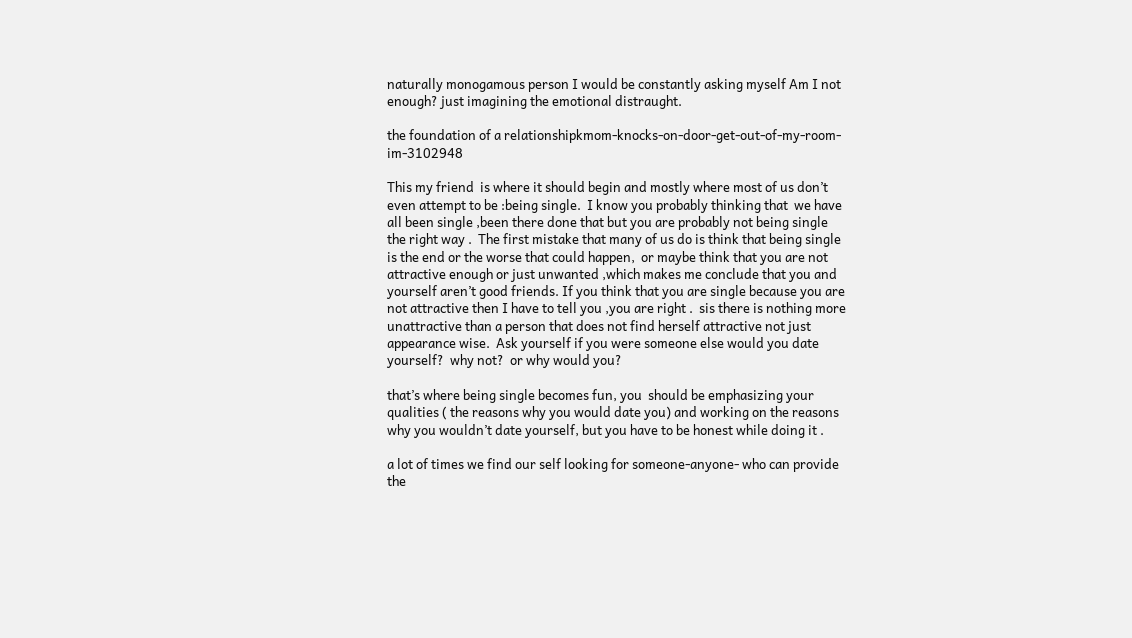naturally monogamous person I would be constantly asking myself Am I not enough? just imagining the emotional distraught.

the foundation of a relationshipkmom-knocks-on-door-get-out-of-my-room-im-3102948

This my friend  is where it should begin and mostly where most of us don’t even attempt to be :being single.  I know you probably thinking that  we have all been single ,been there done that but you are probably not being single the right way .  The first mistake that many of us do is think that being single is the end or the worse that could happen,  or maybe think that you are not attractive enough or just unwanted ,which makes me conclude that you and yourself aren’t good friends. If you think that you are single because you are not attractive then I have to tell you ,you are right .  sis there is nothing more unattractive than a person that does not find herself attractive not just appearance wise.  Ask yourself if you were someone else would you date yourself?  why not?  or why would you?

that’s where being single becomes fun, you  should be emphasizing your qualities ( the reasons why you would date you) and working on the reasons why you wouldn’t date yourself, but you have to be honest while doing it .

a lot of times we find our self looking for someone-anyone- who can provide the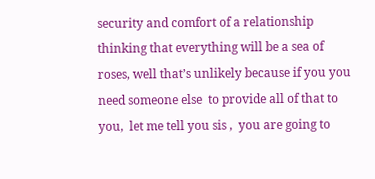security and comfort of a relationship  thinking that everything will be a sea of roses, well that’s unlikely because if you you need someone else  to provide all of that to you,  let me tell you sis ,  you are going to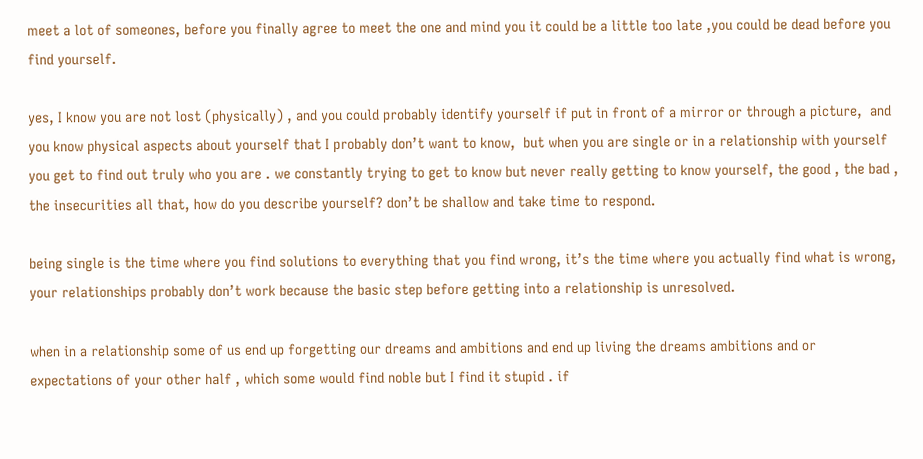meet a lot of someones, before you finally agree to meet the one and mind you it could be a little too late ,you could be dead before you find yourself.

yes, I know you are not lost (physically) , and you could probably identify yourself if put in front of a mirror or through a picture,  and you know physical aspects about yourself that I probably don’t want to know,  but when you are single or in a relationship with yourself you get to find out truly who you are . we constantly trying to get to know but never really getting to know yourself, the good , the bad , the insecurities all that, how do you describe yourself? don’t be shallow and take time to respond.

being single is the time where you find solutions to everything that you find wrong, it’s the time where you actually find what is wrong, your relationships probably don’t work because the basic step before getting into a relationship is unresolved.

when in a relationship some of us end up forgetting our dreams and ambitions and end up living the dreams ambitions and or expectations of your other half , which some would find noble but I find it stupid . if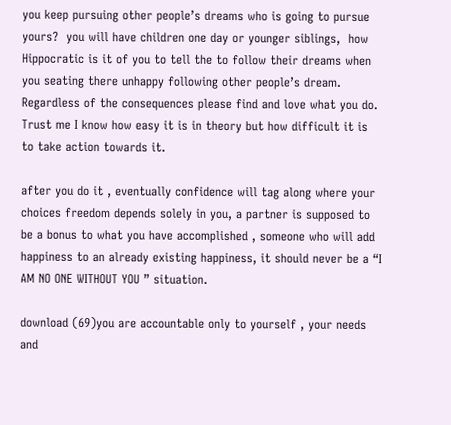you keep pursuing other people’s dreams who is going to pursue yours?  you will have children one day or younger siblings,  how Hippocratic is it of you to tell the to follow their dreams when you seating there unhappy following other people’s dream.  Regardless of the consequences please find and love what you do.  Trust me I know how easy it is in theory but how difficult it is to take action towards it.

after you do it , eventually confidence will tag along where your choices freedom depends solely in you, a partner is supposed to be a bonus to what you have accomplished , someone who will add happiness to an already existing happiness, it should never be a “I AM NO ONE WITHOUT YOU ” situation.

download (69)you are accountable only to yourself , your needs and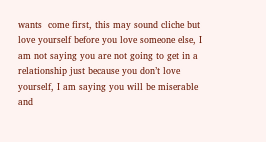wants  come first, this may sound cliche but love yourself before you love someone else, I am not saying you are not going to get in a relationship just because you don’t love yourself, I am saying you will be miserable and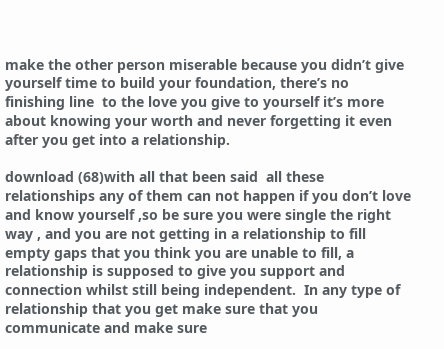make the other person miserable because you didn’t give yourself time to build your foundation, there’s no finishing line  to the love you give to yourself it’s more about knowing your worth and never forgetting it even after you get into a relationship.

download (68)with all that been said  all these relationships any of them can not happen if you don’t love and know yourself ,so be sure you were single the right way , and you are not getting in a relationship to fill empty gaps that you think you are unable to fill, a relationship is supposed to give you support and connection whilst still being independent.  In any type of relationship that you get make sure that you communicate and make sure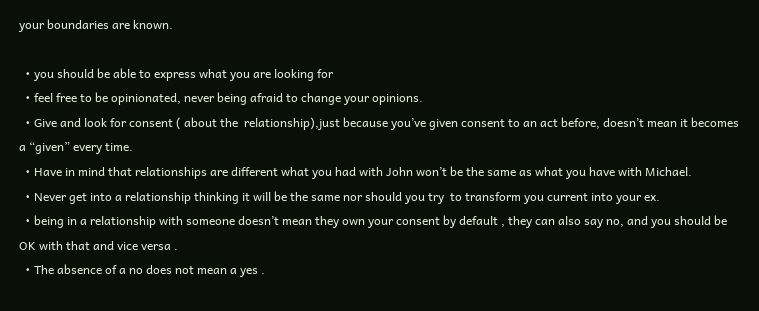your boundaries are known.

  • you should be able to express what you are looking for
  • feel free to be opinionated, never being afraid to change your opinions.
  • Give and look for consent ( about the  relationship),just because you’ve given consent to an act before, doesn’t mean it becomes a “given” every time.
  • Have in mind that relationships are different what you had with John won’t be the same as what you have with Michael.
  • Never get into a relationship thinking it will be the same nor should you try  to transform you current into your ex.
  • being in a relationship with someone doesn’t mean they own your consent by default , they can also say no, and you should be OK with that and vice versa .
  • The absence of a no does not mean a yes .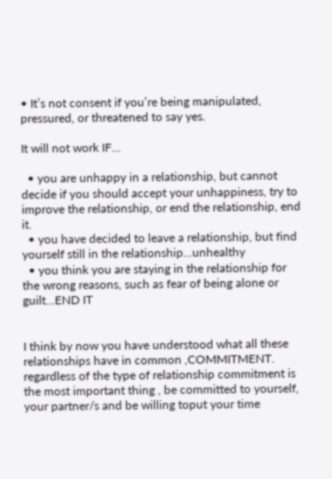• It’s not consent if you’re being manipulated, pressured, or threatened to say yes.

It will not work IF…

  • you are unhappy in a relationship, but cannot decide if you should accept your unhappiness, try to improve the relationship, or end the relationship, end it.
  • you have decided to leave a relationship, but find yourself still in the relationship...unhealthy
  • you think you are staying in the relationship for the wrong reasons, such as fear of being alone or guilt…END IT


I think by now you have understood what all these relationships have in common ,COMMITMENT.  regardless of the type of relationship commitment is the most important thing , be committed to yourself, your partner/s and be willing toput your time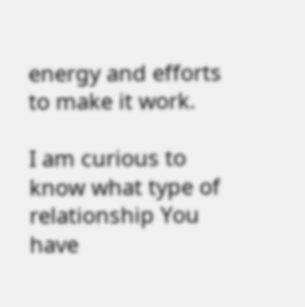energy and efforts to make it work.

I am curious to know what type of relationship You have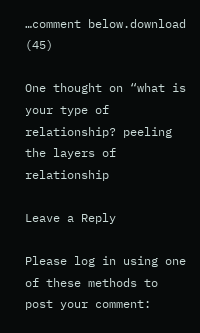…comment below.download (45)

One thought on “what is your type of relationship? peeling the layers of relationship

Leave a Reply

Please log in using one of these methods to post your comment: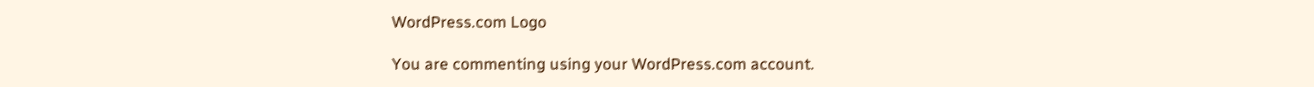WordPress.com Logo

You are commenting using your WordPress.com account.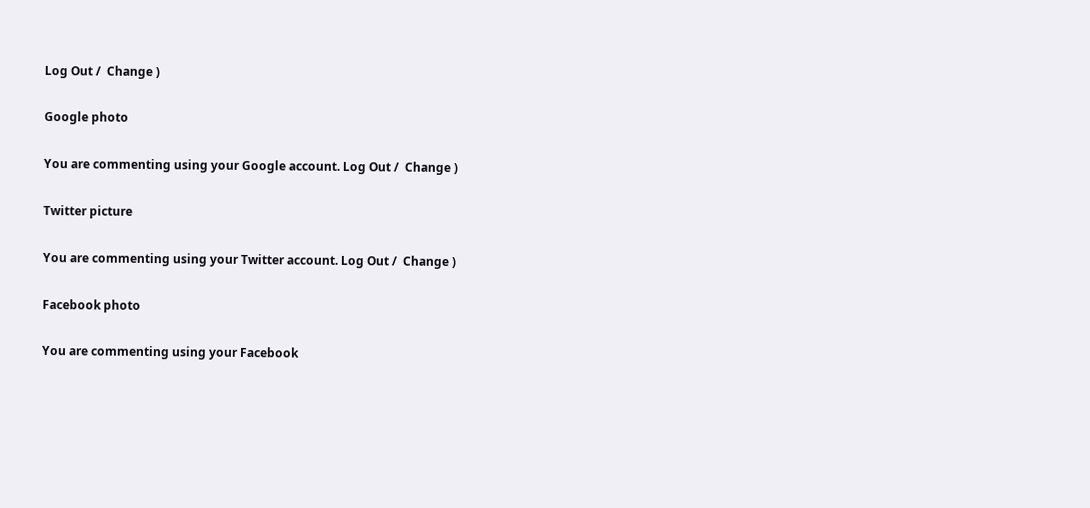Log Out /  Change )

Google photo

You are commenting using your Google account. Log Out /  Change )

Twitter picture

You are commenting using your Twitter account. Log Out /  Change )

Facebook photo

You are commenting using your Facebook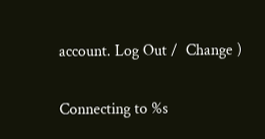account. Log Out /  Change )

Connecting to %s